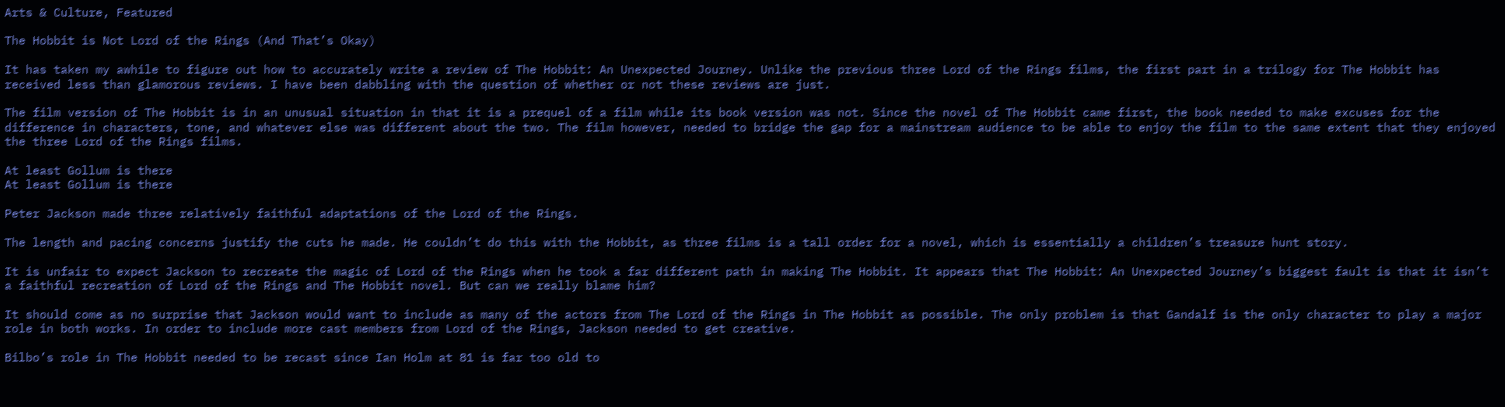Arts & Culture, Featured

The Hobbit is Not Lord of the Rings (And That’s Okay)

It has taken my awhile to figure out how to accurately write a review of The Hobbit: An Unexpected Journey. Unlike the previous three Lord of the Rings films, the first part in a trilogy for The Hobbit has received less than glamorous reviews. I have been dabbling with the question of whether or not these reviews are just.

The film version of The Hobbit is in an unusual situation in that it is a prequel of a film while its book version was not. Since the novel of The Hobbit came first, the book needed to make excuses for the difference in characters, tone, and whatever else was different about the two. The film however, needed to bridge the gap for a mainstream audience to be able to enjoy the film to the same extent that they enjoyed the three Lord of the Rings films.

At least Gollum is there
At least Gollum is there

Peter Jackson made three relatively faithful adaptations of the Lord of the Rings.

The length and pacing concerns justify the cuts he made. He couldn’t do this with the Hobbit, as three films is a tall order for a novel, which is essentially a children’s treasure hunt story.

It is unfair to expect Jackson to recreate the magic of Lord of the Rings when he took a far different path in making The Hobbit. It appears that The Hobbit: An Unexpected Journey’s biggest fault is that it isn’t a faithful recreation of Lord of the Rings and The Hobbit novel. But can we really blame him?

It should come as no surprise that Jackson would want to include as many of the actors from The Lord of the Rings in The Hobbit as possible. The only problem is that Gandalf is the only character to play a major role in both works. In order to include more cast members from Lord of the Rings, Jackson needed to get creative.

Bilbo’s role in The Hobbit needed to be recast since Ian Holm at 81 is far too old to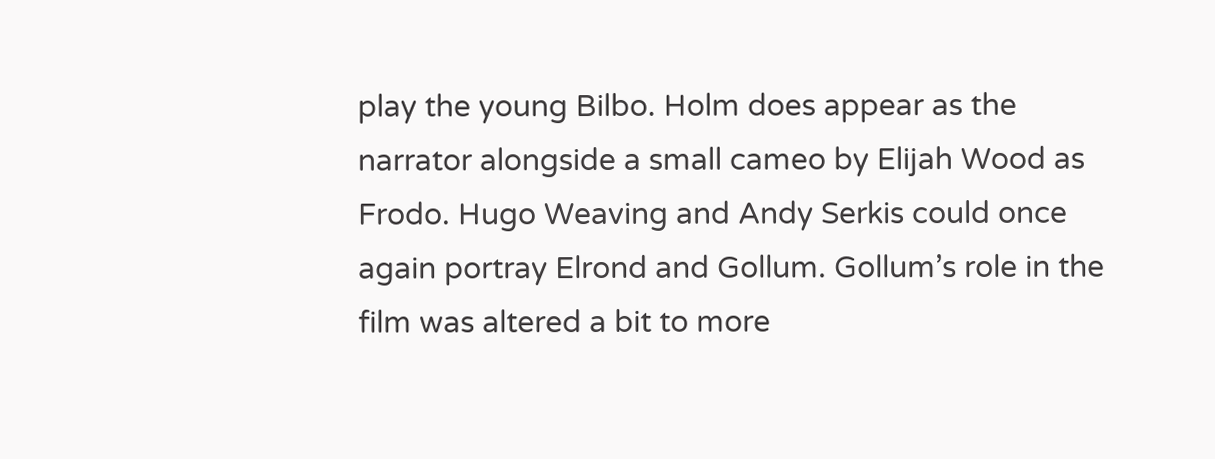play the young Bilbo. Holm does appear as the narrator alongside a small cameo by Elijah Wood as Frodo. Hugo Weaving and Andy Serkis could once again portray Elrond and Gollum. Gollum’s role in the film was altered a bit to more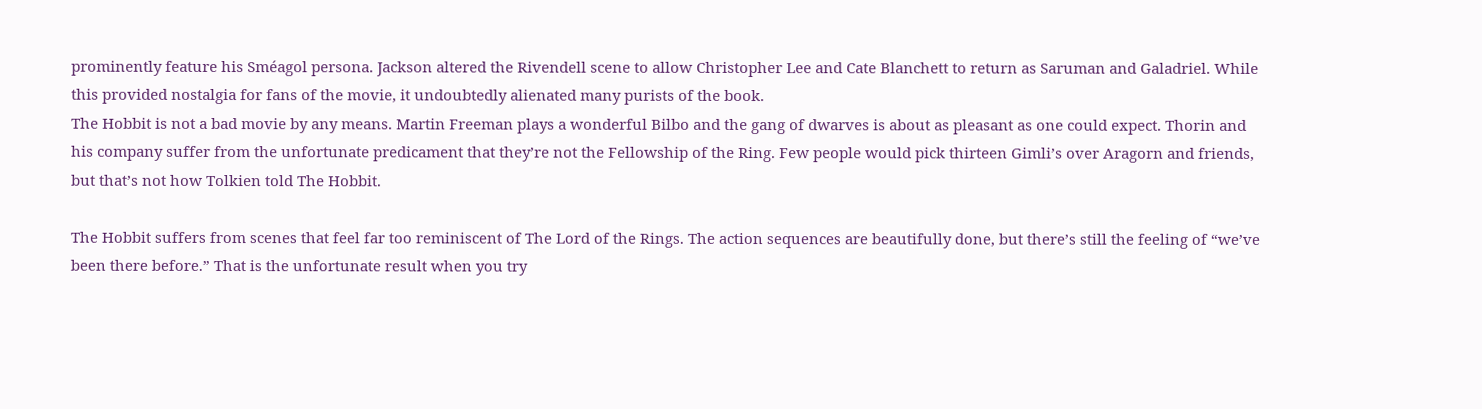prominently feature his Sméagol persona. Jackson altered the Rivendell scene to allow Christopher Lee and Cate Blanchett to return as Saruman and Galadriel. While this provided nostalgia for fans of the movie, it undoubtedly alienated many purists of the book.
The Hobbit is not a bad movie by any means. Martin Freeman plays a wonderful Bilbo and the gang of dwarves is about as pleasant as one could expect. Thorin and his company suffer from the unfortunate predicament that they’re not the Fellowship of the Ring. Few people would pick thirteen Gimli’s over Aragorn and friends, but that’s not how Tolkien told The Hobbit.

The Hobbit suffers from scenes that feel far too reminiscent of The Lord of the Rings. The action sequences are beautifully done, but there’s still the feeling of “we’ve been there before.” That is the unfortunate result when you try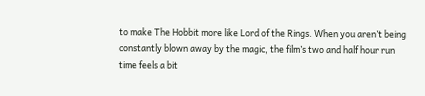to make The Hobbit more like Lord of the Rings. When you aren’t being constantly blown away by the magic, the film’s two and half hour run time feels a bit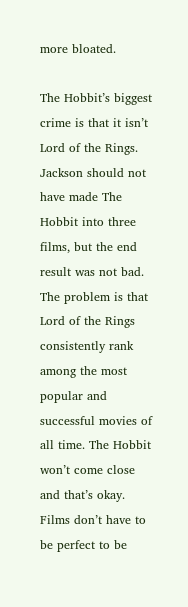more bloated.

The Hobbit’s biggest crime is that it isn’t Lord of the Rings. Jackson should not have made The Hobbit into three films, but the end result was not bad. The problem is that Lord of the Rings consistently rank among the most popular and successful movies of all time. The Hobbit won’t come close and that’s okay. Films don’t have to be perfect to be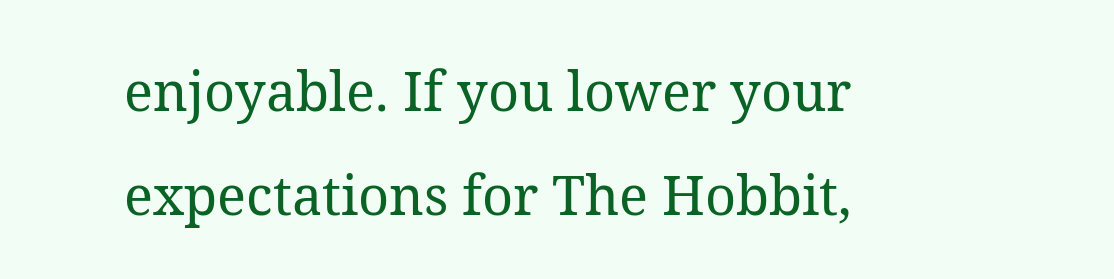enjoyable. If you lower your expectations for The Hobbit,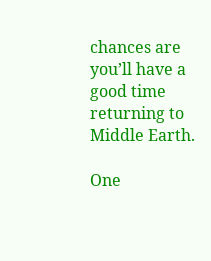chances are you’ll have a good time returning to Middle Earth.

One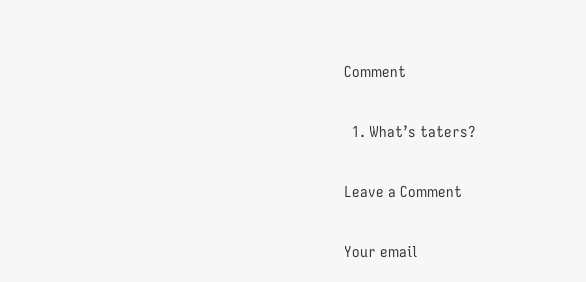Comment

  1. What’s taters?

Leave a Comment

Your email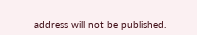address will not be published.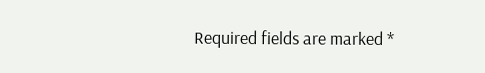Required fields are marked *